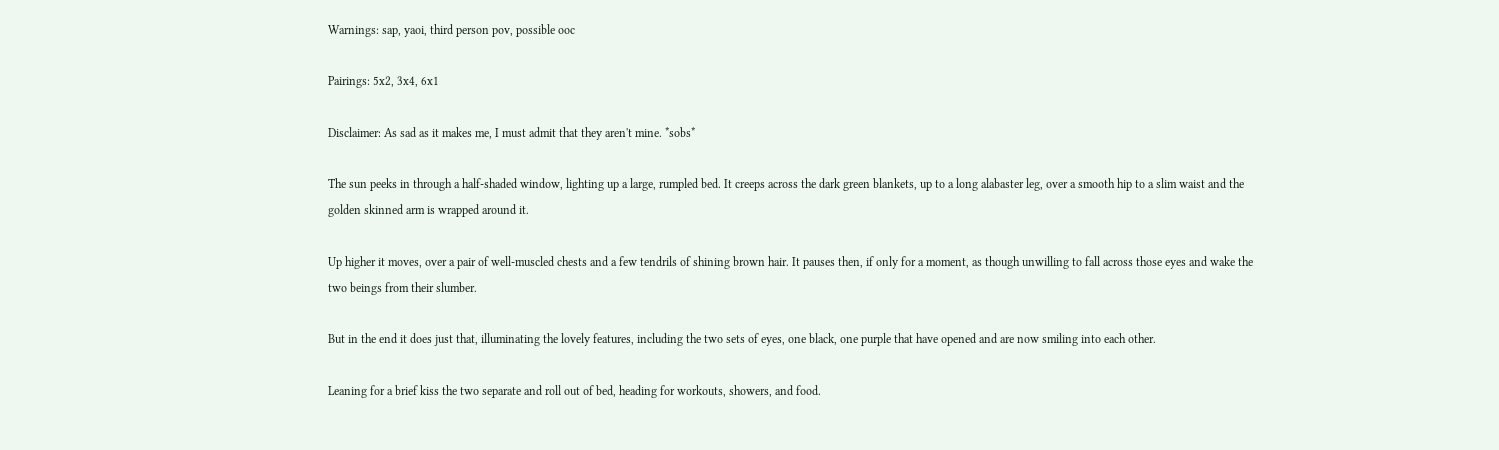Warnings: sap, yaoi, third person pov, possible ooc

Pairings: 5x2, 3x4, 6x1

Disclaimer: As sad as it makes me, I must admit that they aren't mine. *sobs*

The sun peeks in through a half-shaded window, lighting up a large, rumpled bed. It creeps across the dark green blankets, up to a long alabaster leg, over a smooth hip to a slim waist and the golden skinned arm is wrapped around it.

Up higher it moves, over a pair of well-muscled chests and a few tendrils of shining brown hair. It pauses then, if only for a moment, as though unwilling to fall across those eyes and wake the two beings from their slumber.

But in the end it does just that, illuminating the lovely features, including the two sets of eyes, one black, one purple that have opened and are now smiling into each other.

Leaning for a brief kiss the two separate and roll out of bed, heading for workouts, showers, and food.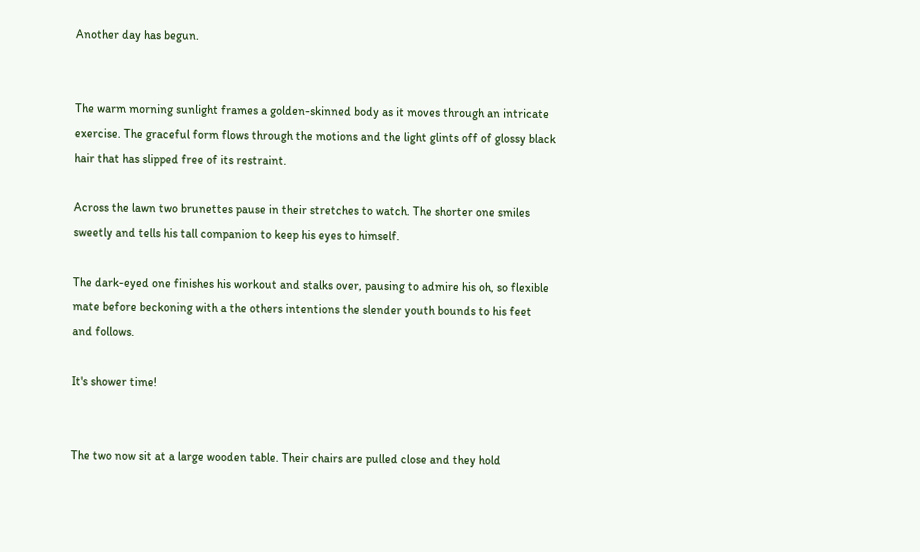Another day has begun.


The warm morning sunlight frames a golden-skinned body as it moves through an intricate exercise. The graceful form flows through the motions and the light glints off of glossy black hair that has slipped free of its restraint.

Across the lawn two brunettes pause in their stretches to watch. The shorter one smiles sweetly and tells his tall companion to keep his eyes to himself.

The dark-eyed one finishes his workout and stalks over, pausing to admire his oh, so flexible mate before beckoning with a the others intentions the slender youth bounds to his feet and follows.

It's shower time!


The two now sit at a large wooden table. Their chairs are pulled close and they hold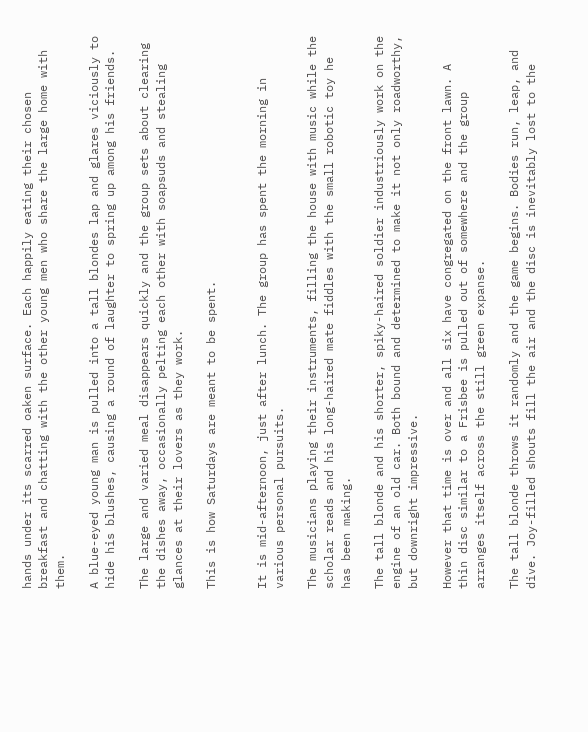hands under its scarred oaken surface. Each happily eating their chosen breakfast and chatting with the other young men who share the large home with them.

A blue-eyed young man is pulled into a tall blondes lap and glares viciously to hide his blushes, causing a round of laughter to spring up among his friends.

The large and varied meal disappears quickly and the group sets about clearing the dishes away, occasionally pelting each other with soapsuds and stealing glances at their lovers as they work.

This is how Saturdays are meant to be spent.


It is mid-afternoon, just after lunch. The group has spent the morning in various personal pursuits.

The musicians playing their instruments, filling the house with music while the scholar reads and his long-haired mate fiddles with the small robotic toy he has been making.

The tall blonde and his shorter, spiky-haired soldier industriously work on the engine of an old car. Both bound and determined to make it not only roadworthy, but downright impressive.

However that time is over and all six have congregated on the front lawn. A thin disc similar to a Frisbee is pulled out of somewhere and the group arranges itself across the still green expanse.

The tall blonde throws it randomly and the game begins. Bodies run, leap, and dive. Joy-filled shouts fill the air and the disc is inevitably lost to the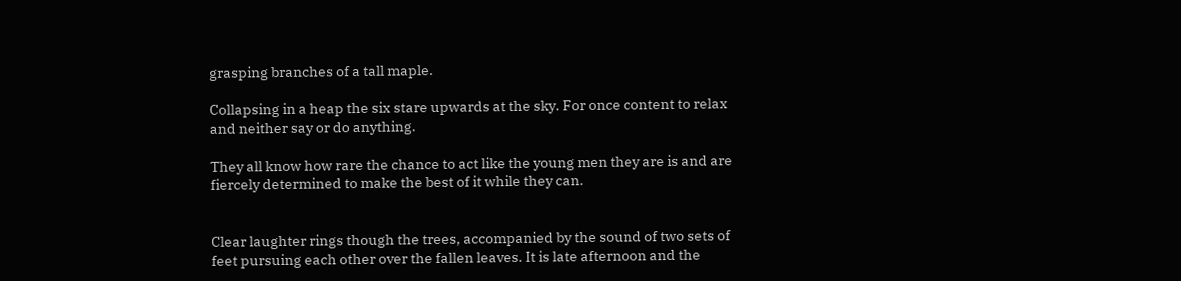grasping branches of a tall maple.

Collapsing in a heap the six stare upwards at the sky. For once content to relax and neither say or do anything.

They all know how rare the chance to act like the young men they are is and are fiercely determined to make the best of it while they can.


Clear laughter rings though the trees, accompanied by the sound of two sets of feet pursuing each other over the fallen leaves. It is late afternoon and the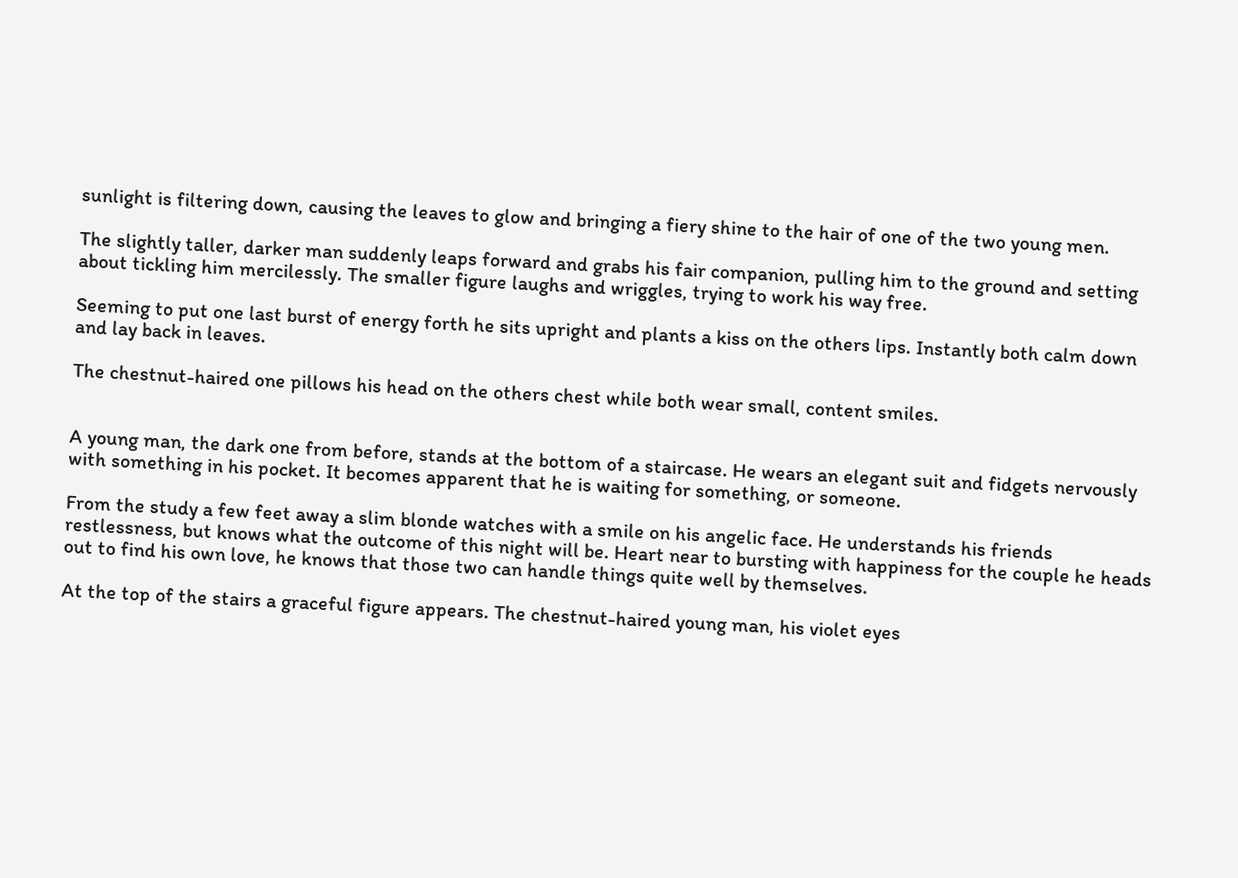sunlight is filtering down, causing the leaves to glow and bringing a fiery shine to the hair of one of the two young men.

The slightly taller, darker man suddenly leaps forward and grabs his fair companion, pulling him to the ground and setting about tickling him mercilessly. The smaller figure laughs and wriggles, trying to work his way free.

Seeming to put one last burst of energy forth he sits upright and plants a kiss on the others lips. Instantly both calm down and lay back in leaves.

The chestnut-haired one pillows his head on the others chest while both wear small, content smiles.


A young man, the dark one from before, stands at the bottom of a staircase. He wears an elegant suit and fidgets nervously with something in his pocket. It becomes apparent that he is waiting for something, or someone.

From the study a few feet away a slim blonde watches with a smile on his angelic face. He understands his friends restlessness, but knows what the outcome of this night will be. Heart near to bursting with happiness for the couple he heads out to find his own love, he knows that those two can handle things quite well by themselves.

At the top of the stairs a graceful figure appears. The chestnut-haired young man, his violet eyes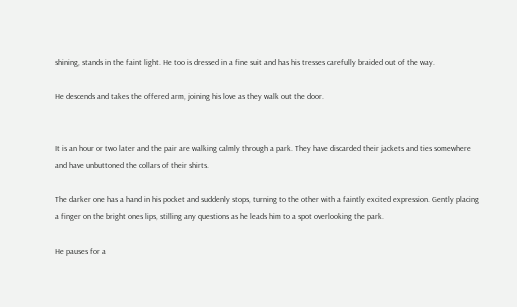shining, stands in the faint light. He too is dressed in a fine suit and has his tresses carefully braided out of the way.

He descends and takes the offered arm, joining his love as they walk out the door.


It is an hour or two later and the pair are walking calmly through a park. They have discarded their jackets and ties somewhere and have unbuttoned the collars of their shirts.

The darker one has a hand in his pocket and suddenly stops, turning to the other with a faintly excited expression. Gently placing a finger on the bright ones lips, stilling any questions as he leads him to a spot overlooking the park.

He pauses for a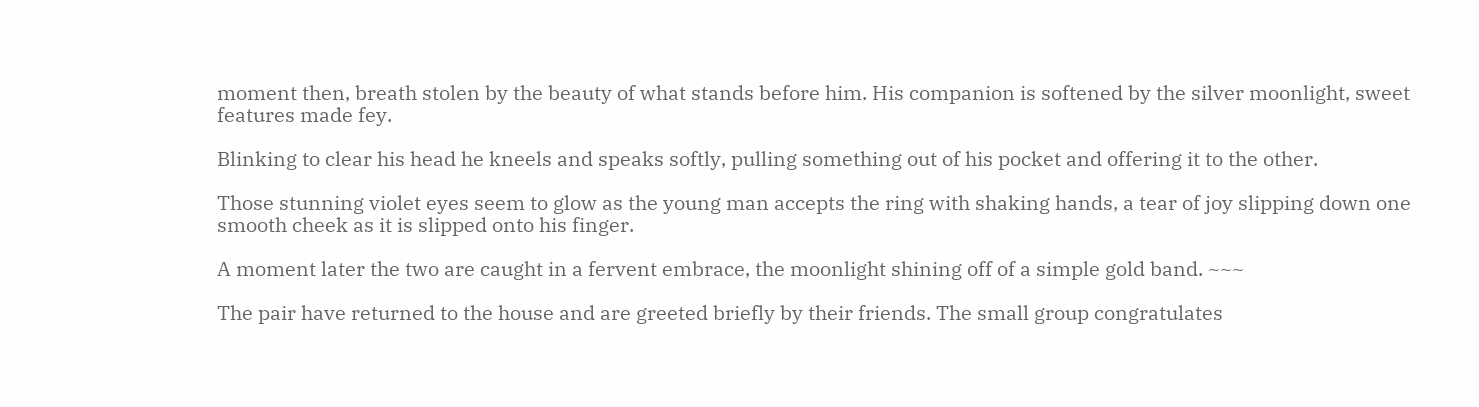moment then, breath stolen by the beauty of what stands before him. His companion is softened by the silver moonlight, sweet features made fey.

Blinking to clear his head he kneels and speaks softly, pulling something out of his pocket and offering it to the other.

Those stunning violet eyes seem to glow as the young man accepts the ring with shaking hands, a tear of joy slipping down one smooth cheek as it is slipped onto his finger.

A moment later the two are caught in a fervent embrace, the moonlight shining off of a simple gold band. ~~~

The pair have returned to the house and are greeted briefly by their friends. The small group congratulates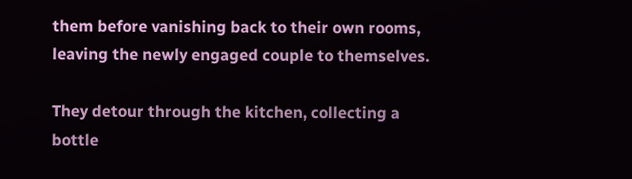them before vanishing back to their own rooms, leaving the newly engaged couple to themselves.

They detour through the kitchen, collecting a bottle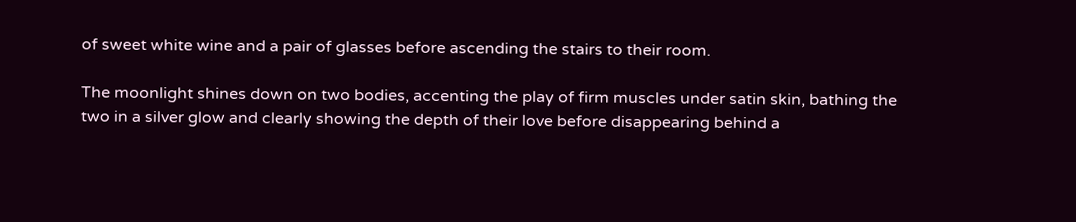of sweet white wine and a pair of glasses before ascending the stairs to their room.

The moonlight shines down on two bodies, accenting the play of firm muscles under satin skin, bathing the two in a silver glow and clearly showing the depth of their love before disappearing behind a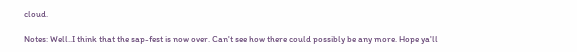cloud.

Notes: Well..I think that the sap-fest is now over. Can't see how there could possibly be any more. Hope ya'll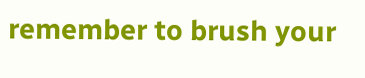remember to brush your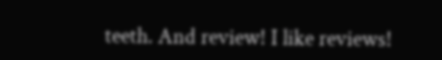teeth. And review! I like reviews!